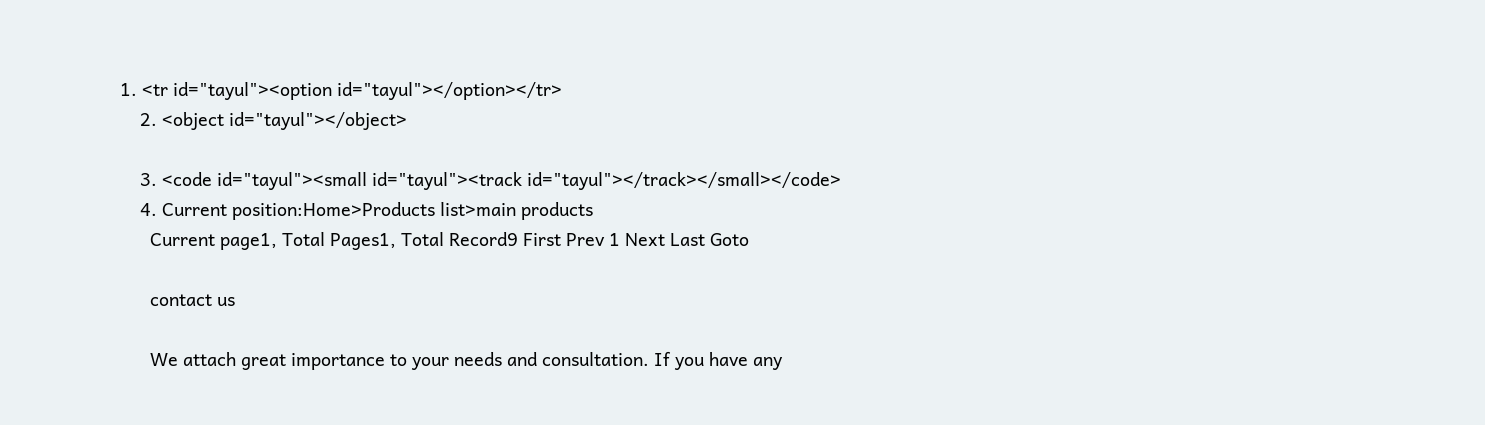1. <tr id="tayul"><option id="tayul"></option></tr>
    2. <object id="tayul"></object>

    3. <code id="tayul"><small id="tayul"><track id="tayul"></track></small></code>
    4. Current position:Home>Products list>main products
      Current page1, Total Pages1, Total Record9 First Prev 1 Next Last Goto

      contact us

      We attach great importance to your needs and consultation. If you have any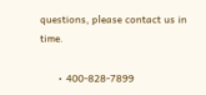questions, please contact us in time.

      • 400-828-7899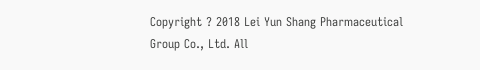Copyright ? 2018 Lei Yun Shang Pharmaceutical Group Co., Ltd. All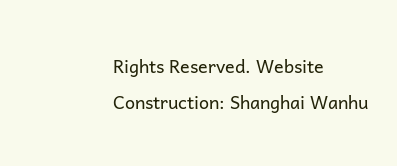Rights Reserved. Website Construction: Shanghai Wanhu